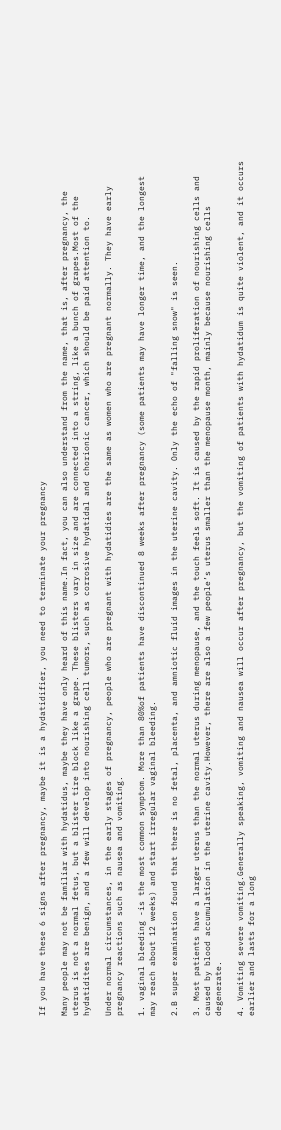If you have these 6 signs after pregnancy, maybe it is a hydatidifier, you need to terminate your pregnancy

Many people may not be familiar with hydatidus, maybe they have only heard of this name.In fact, you can also understand from the name, that is, after pregnancy, the uterus is not a normal fetus, but a blister tire block like a grape. These blisters vary in size and are connected into a string, like a bunch of grapes.Most of the hydatidites are benign, and a few will develop into nourishing cell tumors, such as corrosive hydatidal and chorionic cancer, which should be paid attention to.

Under normal circumstances, in the early stages of pregnancy, people who are pregnant with hydatidies are the same as women who are pregnant normally. They have early pregnancy reactions such as nausea and vomiting.

1. vaginal bleeding -is the most common symptom. More than 80%of patients have discontinued 8 weeks after pregnancy (some patients may have longer time, and the longest may reach about 12 weeks) and start irregular vaginal bleeding.

2.B super examination found that there is no fetal, placenta, and amniotic fluid images in the uterine cavity. Only the echo of "falling snow" is seen.

3. Most patients have a larger uterus than the normal uterus during menopause, and the touch feels soft. It is caused by the rapid proliferation of nourishing cells and caused by blood accumulation in the uterine cavity.However, there are also a few people’s uterus smaller than the menopause month, mainly because nourishing cells degenerate.

4. Vomiting severe vomiting.Generally speaking, vomiting and nausea will occur after pregnancy, but the vomiting of patients with hydatidum is quite violent, and it occurs earlier and lasts for a long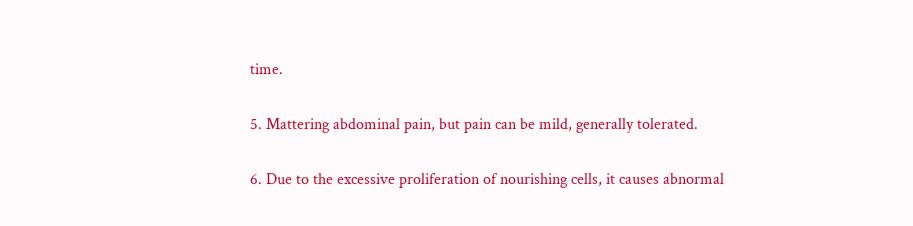time.

5. Mattering abdominal pain, but pain can be mild, generally tolerated.

6. Due to the excessive proliferation of nourishing cells, it causes abnormal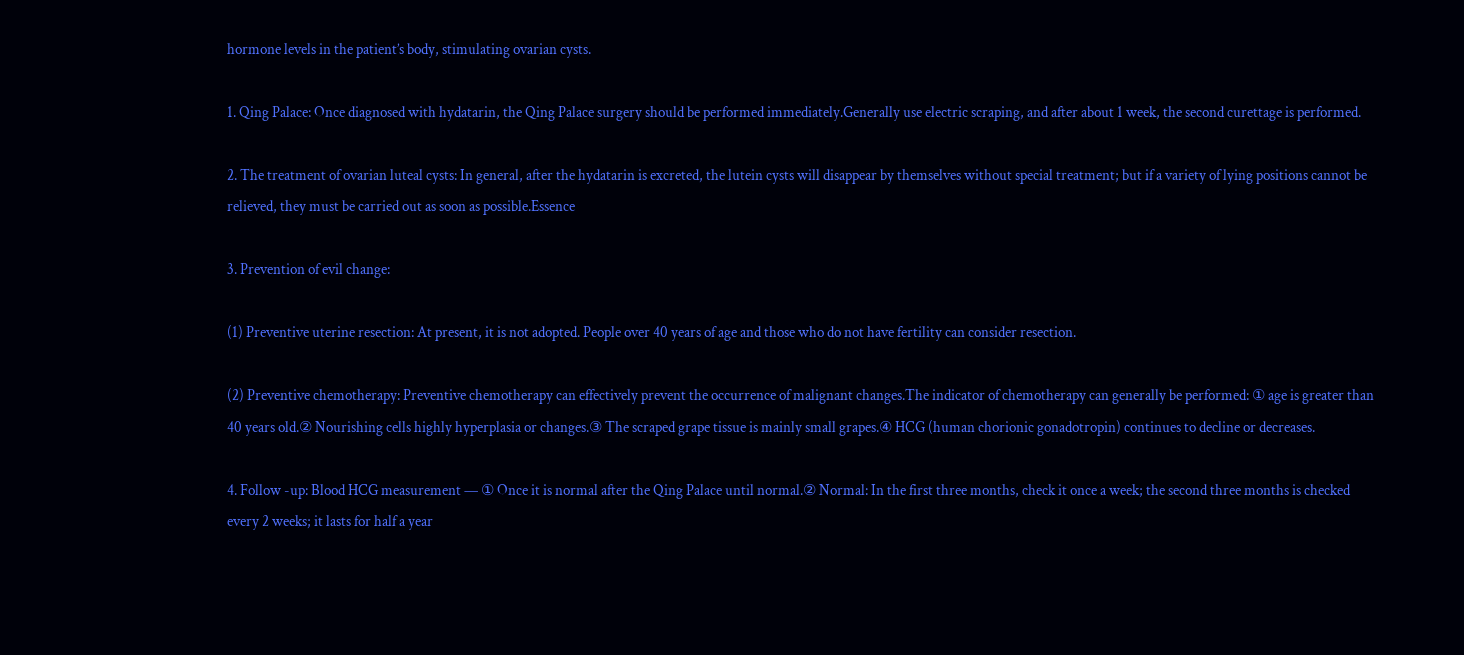hormone levels in the patient’s body, stimulating ovarian cysts.

1. Qing Palace: Once diagnosed with hydatarin, the Qing Palace surgery should be performed immediately.Generally use electric scraping, and after about 1 week, the second curettage is performed.

2. The treatment of ovarian luteal cysts: In general, after the hydatarin is excreted, the lutein cysts will disappear by themselves without special treatment; but if a variety of lying positions cannot be relieved, they must be carried out as soon as possible.Essence

3. Prevention of evil change:

(1) Preventive uterine resection: At present, it is not adopted. People over 40 years of age and those who do not have fertility can consider resection.

(2) Preventive chemotherapy: Preventive chemotherapy can effectively prevent the occurrence of malignant changes.The indicator of chemotherapy can generally be performed: ① age is greater than 40 years old.② Nourishing cells highly hyperplasia or changes.③ The scraped grape tissue is mainly small grapes.④ HCG (human chorionic gonadotropin) continues to decline or decreases.

4. Follow -up: Blood HCG measurement — ① Once it is normal after the Qing Palace until normal.② Normal: In the first three months, check it once a week; the second three months is checked every 2 weeks; it lasts for half a year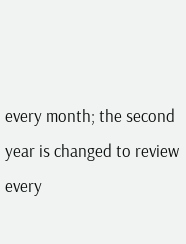every month; the second year is changed to review every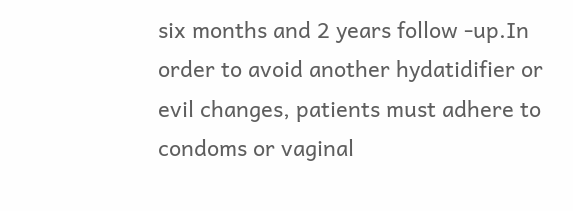six months and 2 years follow -up.In order to avoid another hydatidifier or evil changes, patients must adhere to condoms or vaginal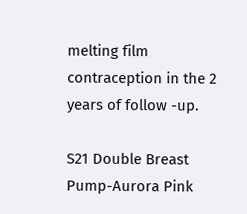melting film contraception in the 2 years of follow -up.

S21 Double Breast Pump-Aurora Pink